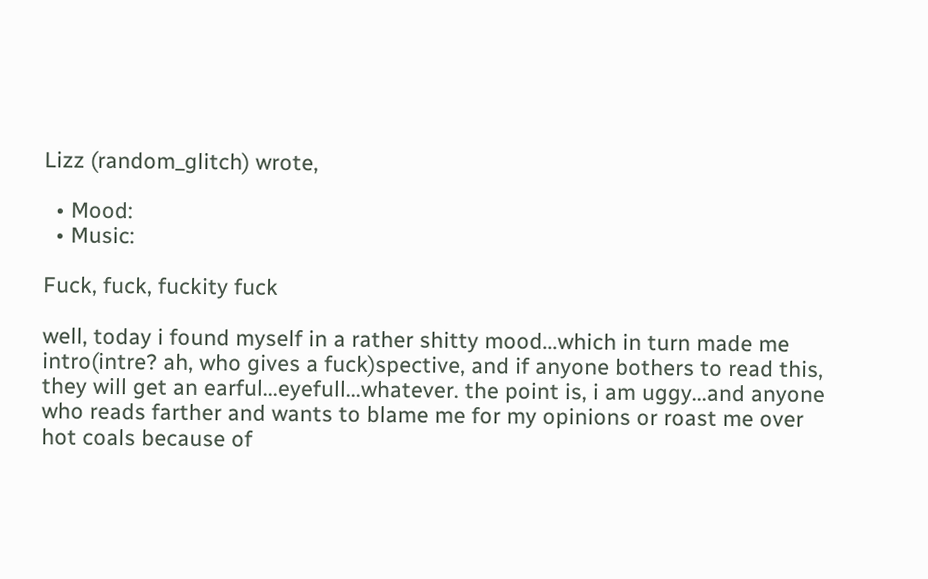Lizz (random_glitch) wrote,

  • Mood:
  • Music:

Fuck, fuck, fuckity fuck

well, today i found myself in a rather shitty mood...which in turn made me intro(intre? ah, who gives a fuck)spective, and if anyone bothers to read this, they will get an earful...eyefull...whatever. the point is, i am uggy...and anyone who reads farther and wants to blame me for my opinions or roast me over hot coals because of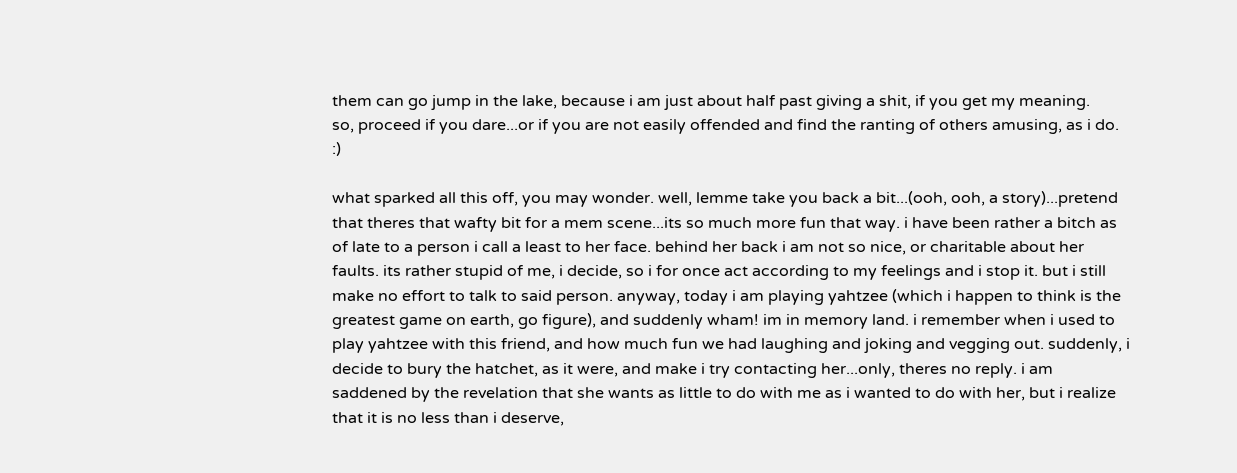them can go jump in the lake, because i am just about half past giving a shit, if you get my meaning.
so, proceed if you dare...or if you are not easily offended and find the ranting of others amusing, as i do. :)

what sparked all this off, you may wonder. well, lemme take you back a bit...(ooh, ooh, a story)...pretend that theres that wafty bit for a mem scene...its so much more fun that way. i have been rather a bitch as of late to a person i call a least to her face. behind her back i am not so nice, or charitable about her faults. its rather stupid of me, i decide, so i for once act according to my feelings and i stop it. but i still make no effort to talk to said person. anyway, today i am playing yahtzee (which i happen to think is the greatest game on earth, go figure), and suddenly wham! im in memory land. i remember when i used to play yahtzee with this friend, and how much fun we had laughing and joking and vegging out. suddenly, i decide to bury the hatchet, as it were, and make i try contacting her...only, theres no reply. i am saddened by the revelation that she wants as little to do with me as i wanted to do with her, but i realize that it is no less than i deserve,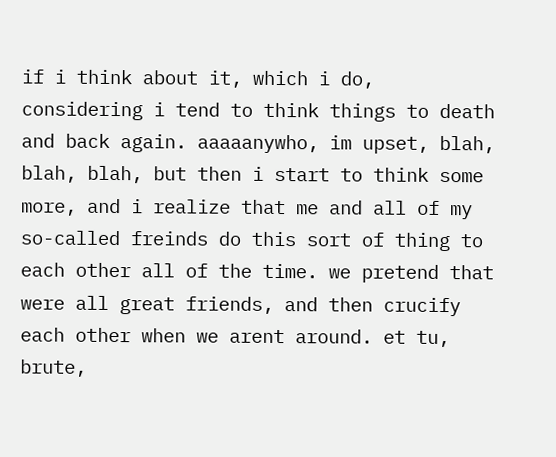if i think about it, which i do, considering i tend to think things to death and back again. aaaaanywho, im upset, blah, blah, blah, but then i start to think some more, and i realize that me and all of my so-called freinds do this sort of thing to each other all of the time. we pretend that were all great friends, and then crucify each other when we arent around. et tu, brute,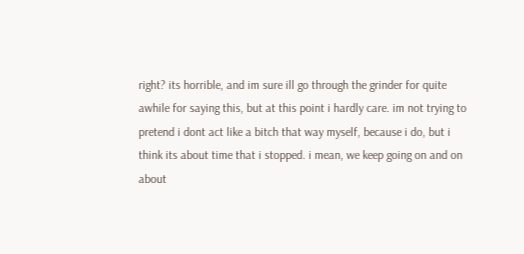right? its horrible, and im sure ill go through the grinder for quite awhile for saying this, but at this point i hardly care. im not trying to pretend i dont act like a bitch that way myself, because i do, but i think its about time that i stopped. i mean, we keep going on and on about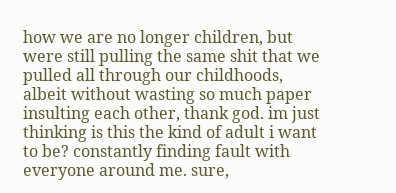how we are no longer children, but were still pulling the same shit that we pulled all through our childhoods, albeit without wasting so much paper insulting each other, thank god. im just thinking is this the kind of adult i want to be? constantly finding fault with everyone around me. sure,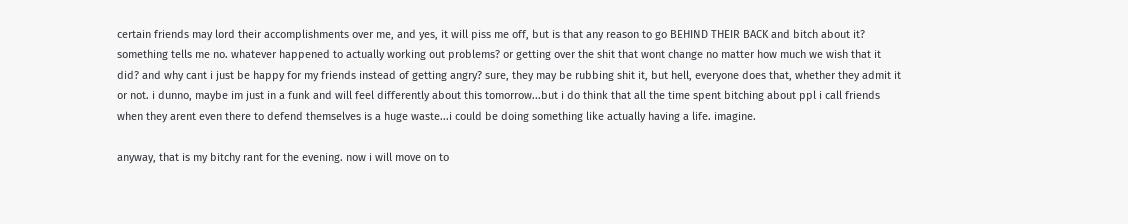certain friends may lord their accomplishments over me, and yes, it will piss me off, but is that any reason to go BEHIND THEIR BACK and bitch about it? something tells me no. whatever happened to actually working out problems? or getting over the shit that wont change no matter how much we wish that it did? and why cant i just be happy for my friends instead of getting angry? sure, they may be rubbing shit it, but hell, everyone does that, whether they admit it or not. i dunno, maybe im just in a funk and will feel differently about this tomorrow...but i do think that all the time spent bitching about ppl i call friends when they arent even there to defend themselves is a huge waste...i could be doing something like actually having a life. imagine.

anyway, that is my bitchy rant for the evening. now i will move on to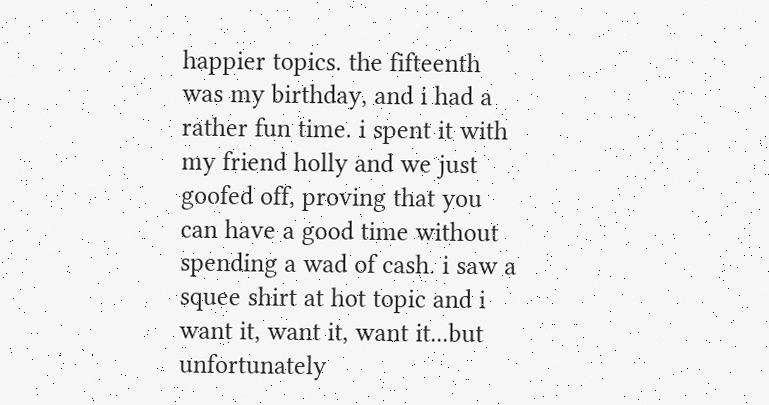happier topics. the fifteenth was my birthday, and i had a rather fun time. i spent it with my friend holly and we just goofed off, proving that you can have a good time without spending a wad of cash. i saw a squee shirt at hot topic and i want it, want it, want it...but unfortunately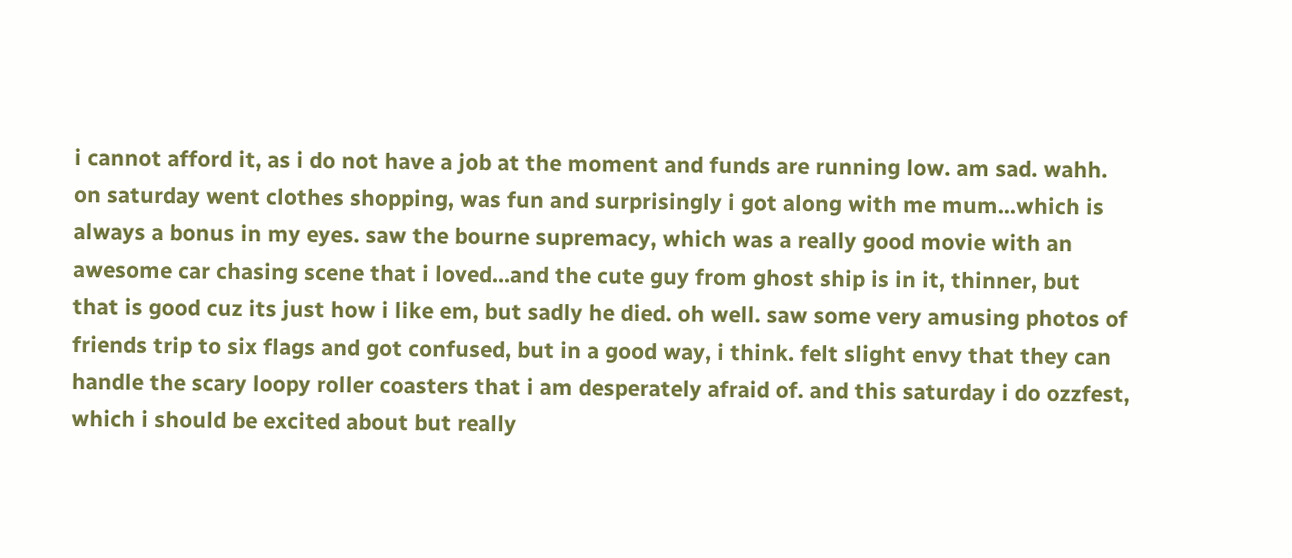i cannot afford it, as i do not have a job at the moment and funds are running low. am sad. wahh. on saturday went clothes shopping, was fun and surprisingly i got along with me mum...which is always a bonus in my eyes. saw the bourne supremacy, which was a really good movie with an awesome car chasing scene that i loved...and the cute guy from ghost ship is in it, thinner, but that is good cuz its just how i like em, but sadly he died. oh well. saw some very amusing photos of friends trip to six flags and got confused, but in a good way, i think. felt slight envy that they can handle the scary loopy roller coasters that i am desperately afraid of. and this saturday i do ozzfest, which i should be excited about but really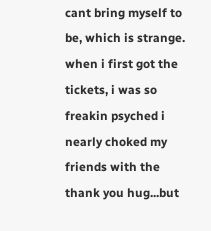cant bring myself to be, which is strange. when i first got the tickets, i was so freakin psyched i nearly choked my friends with the thank you hug...but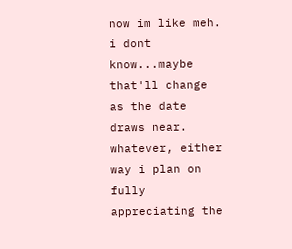now im like meh. i dont know...maybe that'll change as the date draws near. whatever, either way i plan on fully appreciating the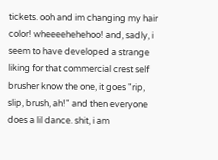tickets. ooh and im changing my hair color! wheeeehehehoo! and, sadly, i seem to have developed a strange liking for that commercial crest self brusher know the one, it goes "rip, slip, brush, ah!" and then everyone does a lil dance. shit, i am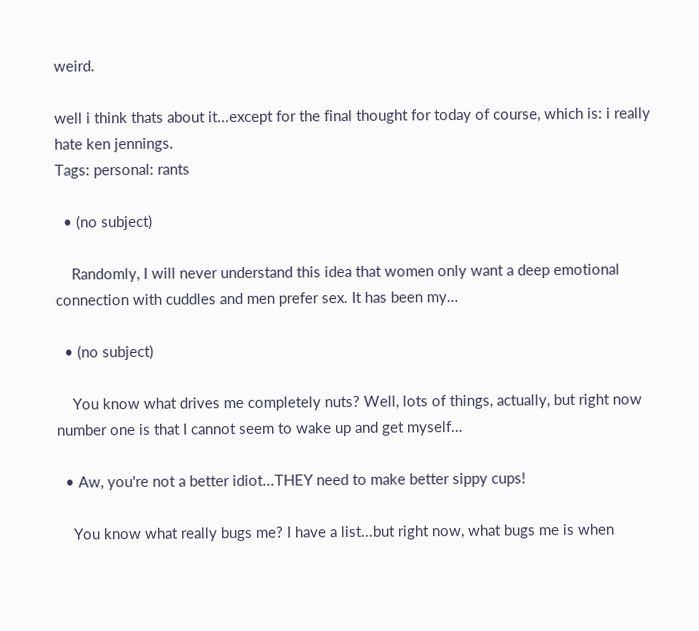weird.

well i think thats about it...except for the final thought for today of course, which is: i really hate ken jennings.
Tags: personal: rants

  • (no subject)

    Randomly, I will never understand this idea that women only want a deep emotional connection with cuddles and men prefer sex. It has been my…

  • (no subject)

    You know what drives me completely nuts? Well, lots of things, actually, but right now number one is that I cannot seem to wake up and get myself…

  • Aw, you're not a better idiot...THEY need to make better sippy cups!

    You know what really bugs me? I have a list...but right now, what bugs me is when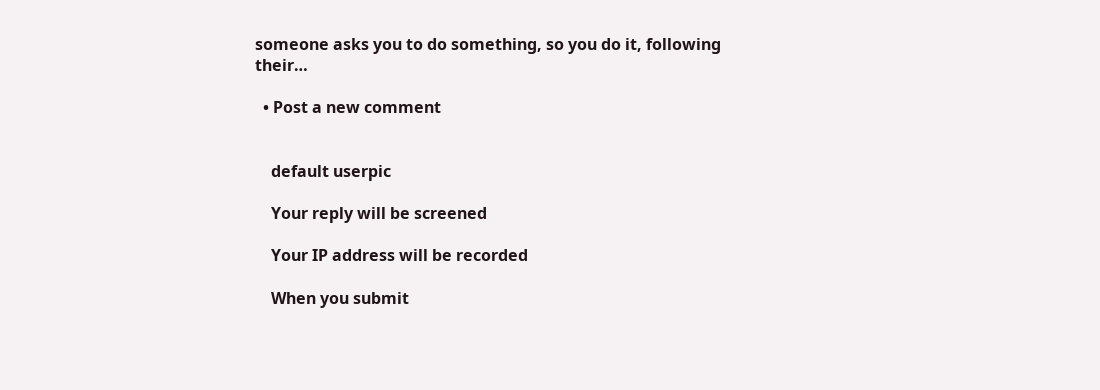someone asks you to do something, so you do it, following their…

  • Post a new comment


    default userpic

    Your reply will be screened

    Your IP address will be recorded

    When you submit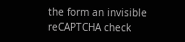the form an invisible reCAPTCHA check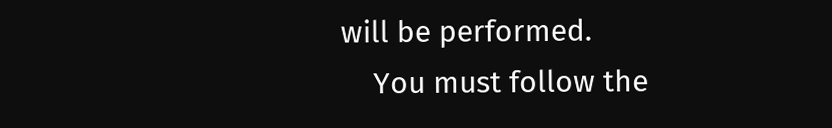will be performed.
    You must follow the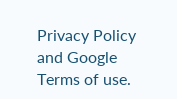Privacy Policy and Google Terms of use.